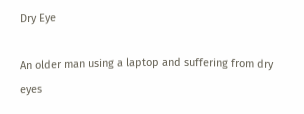Dry Eye

An older man using a laptop and suffering from dry eyes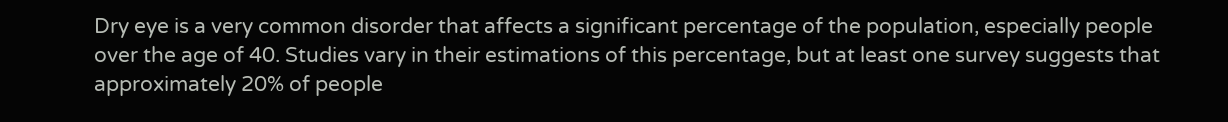Dry eye is a very common disorder that affects a significant percentage of the population, especially people over the age of 40. Studies vary in their estimations of this percentage, but at least one survey suggests that approximately 20% of people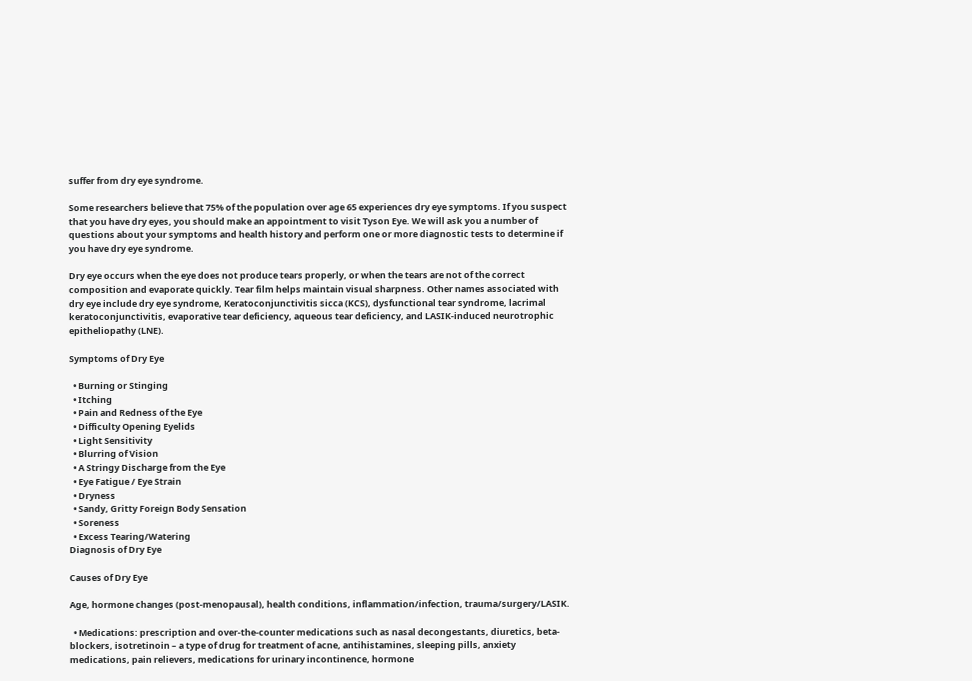suffer from dry eye syndrome.

Some researchers believe that 75% of the population over age 65 experiences dry eye symptoms. If you suspect that you have dry eyes, you should make an appointment to visit Tyson Eye. We will ask you a number of questions about your symptoms and health history and perform one or more diagnostic tests to determine if you have dry eye syndrome.

Dry eye occurs when the eye does not produce tears properly, or when the tears are not of the correct composition and evaporate quickly. Tear film helps maintain visual sharpness. Other names associated with dry eye include dry eye syndrome, Keratoconjunctivitis sicca (KCS), dysfunctional tear syndrome, lacrimal keratoconjunctivitis, evaporative tear deficiency, aqueous tear deficiency, and LASIK-induced neurotrophic epitheliopathy (LNE).

Symptoms of Dry Eye

  • Burning or Stinging
  • Itching
  • Pain and Redness of the Eye
  • Difficulty Opening Eyelids
  • Light Sensitivity
  • Blurring of Vision
  • A Stringy Discharge from the Eye
  • Eye Fatigue / Eye Strain
  • Dryness
  • Sandy, Gritty Foreign Body Sensation
  • Soreness
  • Excess Tearing/Watering
Diagnosis of Dry Eye

Causes of Dry Eye

Age, hormone changes (post-menopausal), health conditions, inflammation/infection, trauma/surgery/LASIK.

  • Medications: prescription and over-the-counter medications such as nasal decongestants, diuretics, beta-blockers, isotretinoin – a type of drug for treatment of acne, antihistamines, sleeping pills, anxiety medications, pain relievers, medications for urinary incontinence, hormone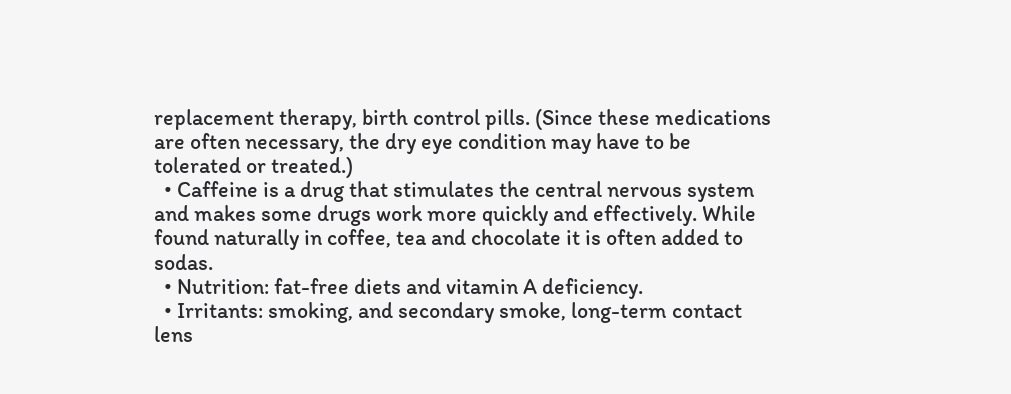replacement therapy, birth control pills. (Since these medications are often necessary, the dry eye condition may have to be tolerated or treated.)
  • Caffeine is a drug that stimulates the central nervous system and makes some drugs work more quickly and effectively. While found naturally in coffee, tea and chocolate it is often added to sodas.
  • Nutrition: fat-free diets and vitamin A deficiency.
  • Irritants: smoking, and secondary smoke, long-term contact lens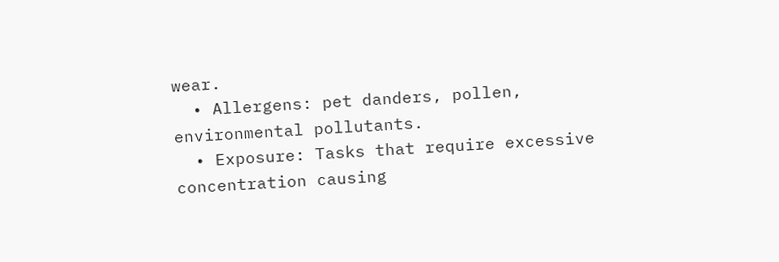wear.
  • Allergens: pet danders, pollen, environmental pollutants.
  • Exposure: Tasks that require excessive concentration causing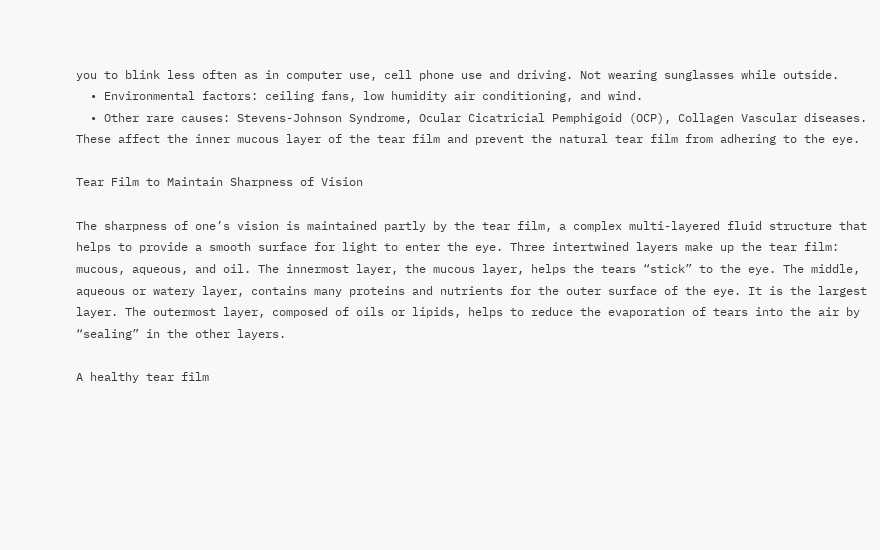you to blink less often as in computer use, cell phone use and driving. Not wearing sunglasses while outside.
  • Environmental factors: ceiling fans, low humidity air conditioning, and wind.
  • Other rare causes: Stevens-Johnson Syndrome, Ocular Cicatricial Pemphigoid (OCP), Collagen Vascular diseases. These affect the inner mucous layer of the tear film and prevent the natural tear film from adhering to the eye.

Tear Film to Maintain Sharpness of Vision

The sharpness of one’s vision is maintained partly by the tear film, a complex multi-layered fluid structure that helps to provide a smooth surface for light to enter the eye. Three intertwined layers make up the tear film: mucous, aqueous, and oil. The innermost layer, the mucous layer, helps the tears “stick” to the eye. The middle, aqueous or watery layer, contains many proteins and nutrients for the outer surface of the eye. It is the largest layer. The outermost layer, composed of oils or lipids, helps to reduce the evaporation of tears into the air by “sealing” in the other layers.

A healthy tear film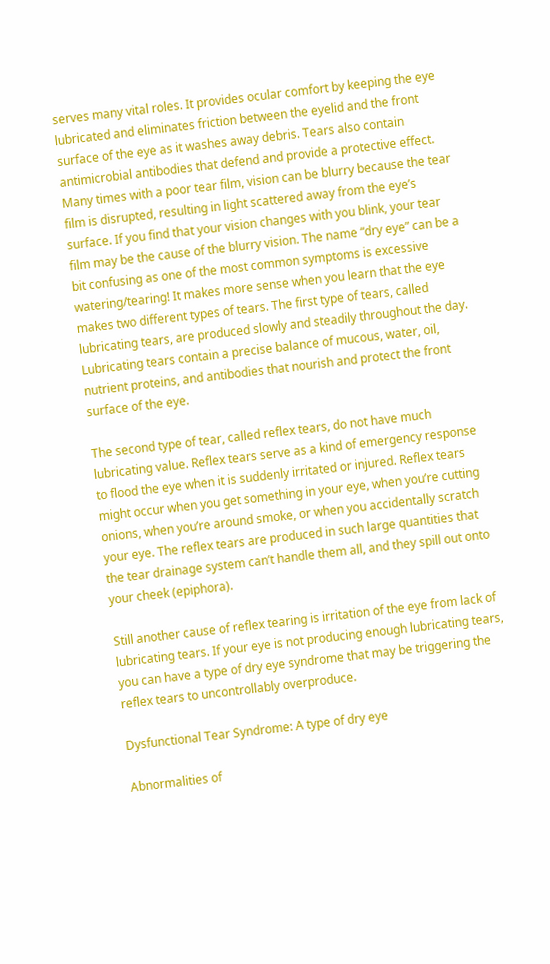serves many vital roles. It provides ocular comfort by keeping the eye lubricated and eliminates friction between the eyelid and the front surface of the eye as it washes away debris. Tears also contain antimicrobial antibodies that defend and provide a protective effect. Many times with a poor tear film, vision can be blurry because the tear film is disrupted, resulting in light scattered away from the eye’s surface. If you find that your vision changes with you blink, your tear film may be the cause of the blurry vision. The name “dry eye” can be a bit confusing as one of the most common symptoms is excessive watering/tearing! It makes more sense when you learn that the eye makes two different types of tears. The first type of tears, called lubricating tears, are produced slowly and steadily throughout the day. Lubricating tears contain a precise balance of mucous, water, oil, nutrient proteins, and antibodies that nourish and protect the front surface of the eye.

The second type of tear, called reflex tears, do not have much lubricating value. Reflex tears serve as a kind of emergency response to flood the eye when it is suddenly irritated or injured. Reflex tears might occur when you get something in your eye, when you’re cutting onions, when you’re around smoke, or when you accidentally scratch your eye. The reflex tears are produced in such large quantities that the tear drainage system can’t handle them all, and they spill out onto your cheek (epiphora).

Still another cause of reflex tearing is irritation of the eye from lack of lubricating tears. If your eye is not producing enough lubricating tears, you can have a type of dry eye syndrome that may be triggering the reflex tears to uncontrollably overproduce.

Dysfunctional Tear Syndrome: A type of dry eye

Abnormalities of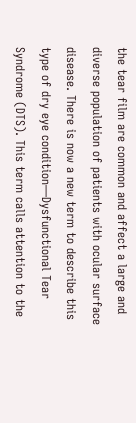the tear film are common and affect a large and diverse population of patients with ocular surface disease. There is now a new term to describe this type of dry eye condition—Dysfunctional Tear Syndrome (DTS). This term calls attention to the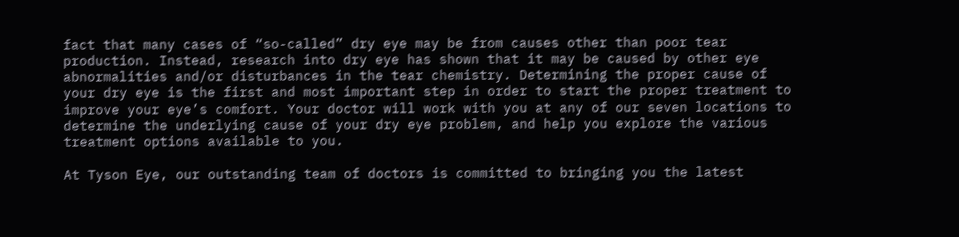fact that many cases of “so-called” dry eye may be from causes other than poor tear production. Instead, research into dry eye has shown that it may be caused by other eye abnormalities and/or disturbances in the tear chemistry. Determining the proper cause of your dry eye is the first and most important step in order to start the proper treatment to improve your eye’s comfort. Your doctor will work with you at any of our seven locations to determine the underlying cause of your dry eye problem, and help you explore the various treatment options available to you.

At Tyson Eye, our outstanding team of doctors is committed to bringing you the latest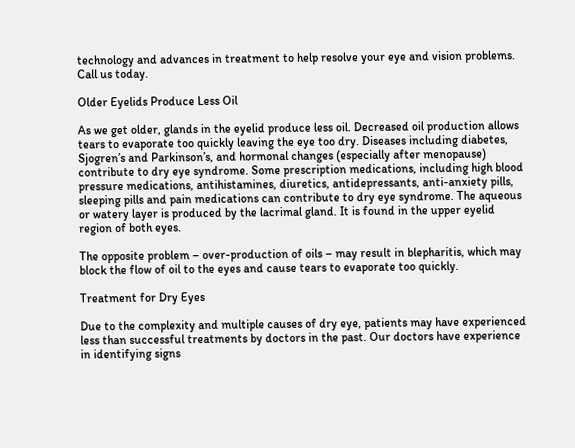technology and advances in treatment to help resolve your eye and vision problems. Call us today.

Older Eyelids Produce Less Oil

As we get older, glands in the eyelid produce less oil. Decreased oil production allows tears to evaporate too quickly leaving the eye too dry. Diseases including diabetes, Sjogren’s and Parkinson’s, and hormonal changes (especially after menopause) contribute to dry eye syndrome. Some prescription medications, including high blood pressure medications, antihistamines, diuretics, antidepressants, anti-anxiety pills, sleeping pills and pain medications can contribute to dry eye syndrome. The aqueous or watery layer is produced by the lacrimal gland. It is found in the upper eyelid region of both eyes.

The opposite problem – over-production of oils – may result in blepharitis, which may block the flow of oil to the eyes and cause tears to evaporate too quickly.

Treatment for Dry Eyes

Due to the complexity and multiple causes of dry eye, patients may have experienced less than successful treatments by doctors in the past. Our doctors have experience in identifying signs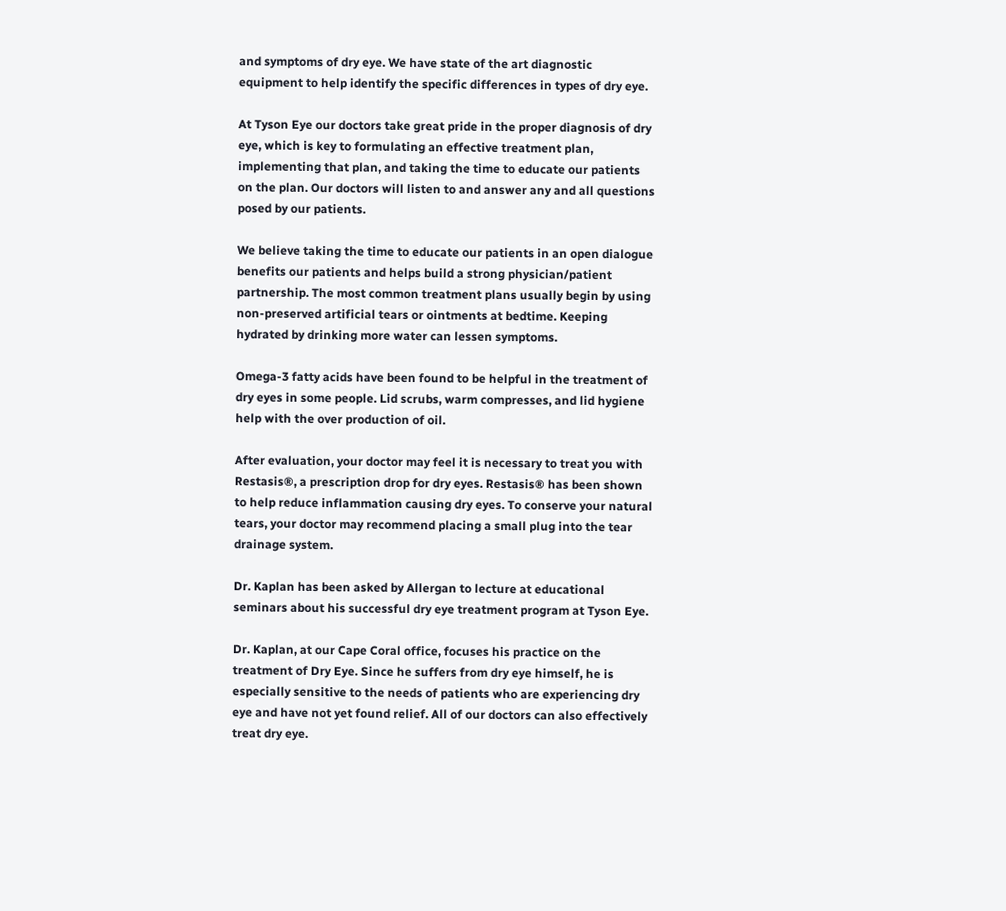and symptoms of dry eye. We have state of the art diagnostic equipment to help identify the specific differences in types of dry eye.

At Tyson Eye our doctors take great pride in the proper diagnosis of dry eye, which is key to formulating an effective treatment plan, implementing that plan, and taking the time to educate our patients on the plan. Our doctors will listen to and answer any and all questions posed by our patients.

We believe taking the time to educate our patients in an open dialogue benefits our patients and helps build a strong physician/patient partnership. The most common treatment plans usually begin by using non-preserved artificial tears or ointments at bedtime. Keeping hydrated by drinking more water can lessen symptoms.

Omega-3 fatty acids have been found to be helpful in the treatment of dry eyes in some people. Lid scrubs, warm compresses, and lid hygiene help with the over production of oil.

After evaluation, your doctor may feel it is necessary to treat you with Restasis®, a prescription drop for dry eyes. Restasis® has been shown to help reduce inflammation causing dry eyes. To conserve your natural tears, your doctor may recommend placing a small plug into the tear drainage system.

Dr. Kaplan has been asked by Allergan to lecture at educational seminars about his successful dry eye treatment program at Tyson Eye.

Dr. Kaplan, at our Cape Coral office, focuses his practice on the treatment of Dry Eye. Since he suffers from dry eye himself, he is especially sensitive to the needs of patients who are experiencing dry eye and have not yet found relief. All of our doctors can also effectively treat dry eye.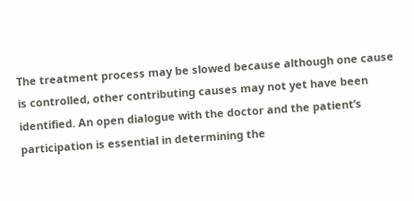The treatment process may be slowed because although one cause is controlled, other contributing causes may not yet have been identified. An open dialogue with the doctor and the patient’s participation is essential in determining the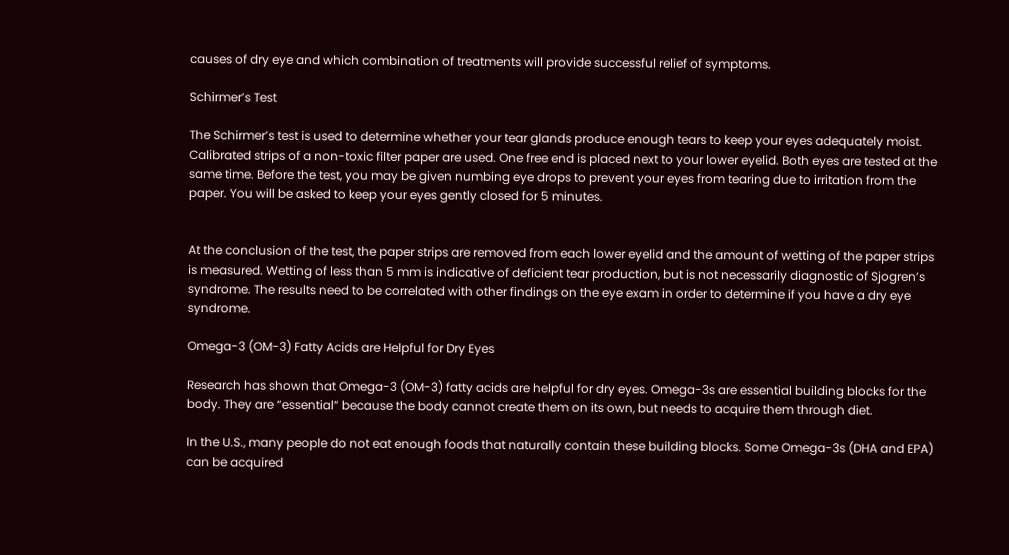causes of dry eye and which combination of treatments will provide successful relief of symptoms.

Schirmer’s Test

The Schirmer’s test is used to determine whether your tear glands produce enough tears to keep your eyes adequately moist. Calibrated strips of a non-toxic filter paper are used. One free end is placed next to your lower eyelid. Both eyes are tested at the same time. Before the test, you may be given numbing eye drops to prevent your eyes from tearing due to irritation from the paper. You will be asked to keep your eyes gently closed for 5 minutes.


At the conclusion of the test, the paper strips are removed from each lower eyelid and the amount of wetting of the paper strips is measured. Wetting of less than 5 mm is indicative of deficient tear production, but is not necessarily diagnostic of Sjogren’s syndrome. The results need to be correlated with other findings on the eye exam in order to determine if you have a dry eye syndrome.

Omega-3 (OM-3) Fatty Acids are Helpful for Dry Eyes

Research has shown that Omega-3 (OM-3) fatty acids are helpful for dry eyes. Omega-3s are essential building blocks for the body. They are “essential” because the body cannot create them on its own, but needs to acquire them through diet.

In the U.S., many people do not eat enough foods that naturally contain these building blocks. Some Omega-3s (DHA and EPA) can be acquired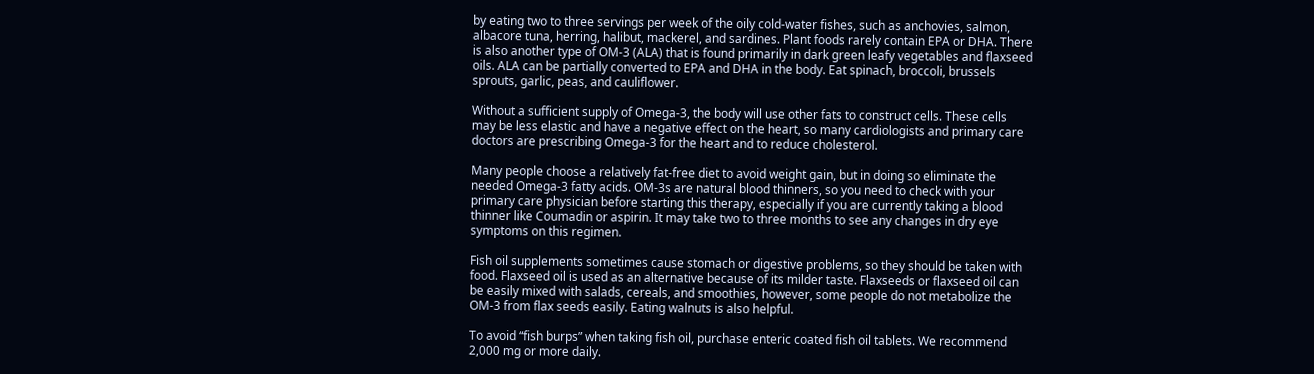by eating two to three servings per week of the oily cold-water fishes, such as anchovies, salmon, albacore tuna, herring, halibut, mackerel, and sardines. Plant foods rarely contain EPA or DHA. There is also another type of OM-3 (ALA) that is found primarily in dark green leafy vegetables and flaxseed oils. ALA can be partially converted to EPA and DHA in the body. Eat spinach, broccoli, brussels sprouts, garlic, peas, and cauliflower.

Without a sufficient supply of Omega-3, the body will use other fats to construct cells. These cells may be less elastic and have a negative effect on the heart, so many cardiologists and primary care doctors are prescribing Omega-3 for the heart and to reduce cholesterol.

Many people choose a relatively fat-free diet to avoid weight gain, but in doing so eliminate the needed Omega-3 fatty acids. OM-3s are natural blood thinners, so you need to check with your primary care physician before starting this therapy, especially if you are currently taking a blood thinner like Coumadin or aspirin. It may take two to three months to see any changes in dry eye symptoms on this regimen.

Fish oil supplements sometimes cause stomach or digestive problems, so they should be taken with food. Flaxseed oil is used as an alternative because of its milder taste. Flaxseeds or flaxseed oil can be easily mixed with salads, cereals, and smoothies, however, some people do not metabolize the OM-3 from flax seeds easily. Eating walnuts is also helpful.

To avoid “fish burps” when taking fish oil, purchase enteric coated fish oil tablets. We recommend 2,000 mg or more daily.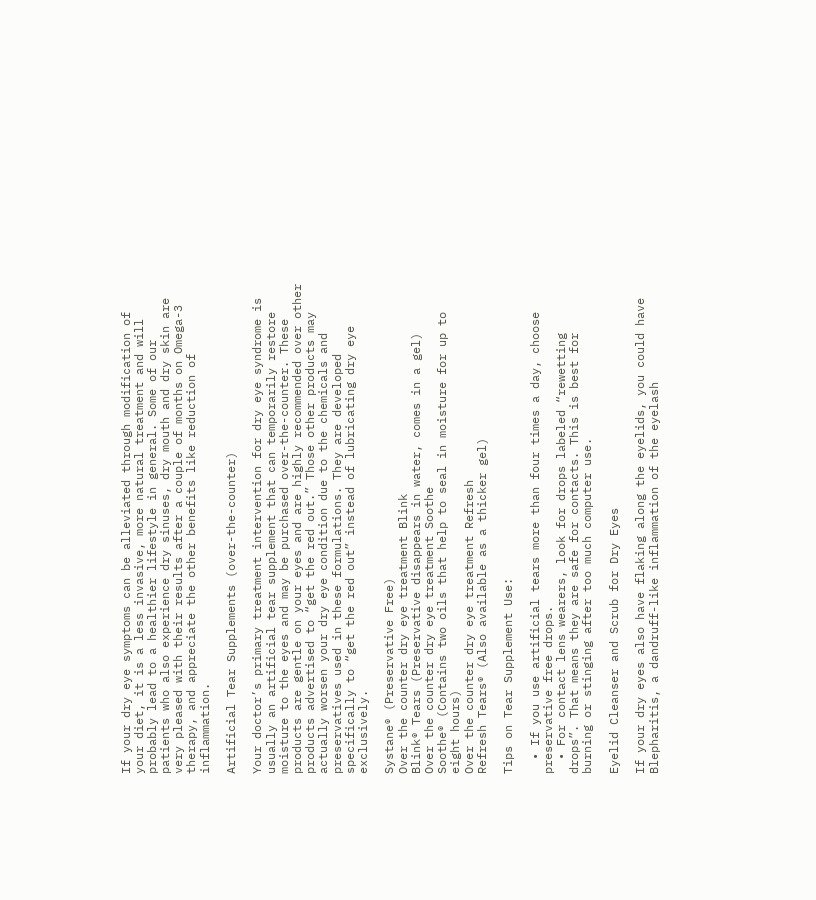If your dry eye symptoms can be alleviated through modification of your diet, it is a less invasive, more natural treatment and will probably lead to a healthier lifestyle in general. Some of our patients who also experience dry sinuses, dry mouth and dry skin are very pleased with their results after a couple of months on Omega-3 therapy, and appreciate the other benefits like reduction of inflammation.

Artificial Tear Supplements (over-the-counter)

Your doctor’s primary treatment intervention for dry eye syndrome is usually an artificial tear supplement that can temporarily restore moisture to the eyes and may be purchased over-the-counter. These products are gentle on your eyes and are highly recommended over other products advertised to “get the red out.” Those other products may actually worsen your dry eye condition due to the chemicals and preservatives used in these formulations. They are developed specifically to “get the red out” instead of lubricating dry eye exclusively.

Systane® (Preservative Free)
Over the counter dry eye treatment Blink
Blink® Tears (Preservative disappears in water, comes in a gel)
Over the counter dry eye treatment Soothe
Soothe® (Contains two oils that help to seal in moisture for up to eight hours)
Over the counter dry eye treatment Refresh
Refresh Tears® (Also available as a thicker gel)

Tips on Tear Supplement Use:

  • If you use artificial tears more than four times a day, choose preservative free drops.
  • For contact lens wearers, look for drops labeled “rewetting drops”. That means they are safe for contacts. This is best for burning or stinging after too much computer use.

Eyelid Cleanser and Scrub for Dry Eyes

If your dry eyes also have flaking along the eyelids, you could have Blepharitis, a dandruff-like inflammation of the eyelash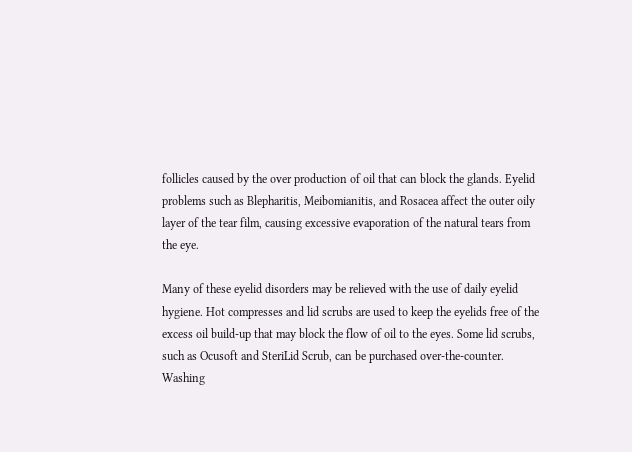follicles caused by the over production of oil that can block the glands. Eyelid problems such as Blepharitis, Meibomianitis, and Rosacea affect the outer oily layer of the tear film, causing excessive evaporation of the natural tears from the eye.

Many of these eyelid disorders may be relieved with the use of daily eyelid hygiene. Hot compresses and lid scrubs are used to keep the eyelids free of the excess oil build-up that may block the flow of oil to the eyes. Some lid scrubs, such as Ocusoft and SteriLid Scrub, can be purchased over-the-counter. Washing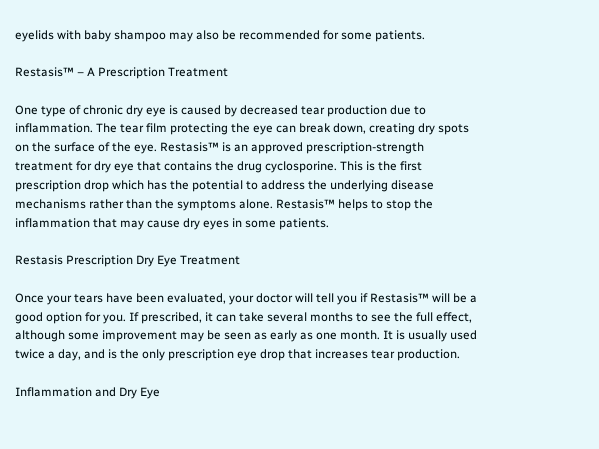eyelids with baby shampoo may also be recommended for some patients.

Restasis™ – A Prescription Treatment

One type of chronic dry eye is caused by decreased tear production due to inflammation. The tear film protecting the eye can break down, creating dry spots on the surface of the eye. Restasis™ is an approved prescription-strength treatment for dry eye that contains the drug cyclosporine. This is the first prescription drop which has the potential to address the underlying disease mechanisms rather than the symptoms alone. Restasis™ helps to stop the inflammation that may cause dry eyes in some patients.

Restasis Prescription Dry Eye Treatment

Once your tears have been evaluated, your doctor will tell you if Restasis™ will be a good option for you. If prescribed, it can take several months to see the full effect, although some improvement may be seen as early as one month. It is usually used twice a day, and is the only prescription eye drop that increases tear production.

Inflammation and Dry Eye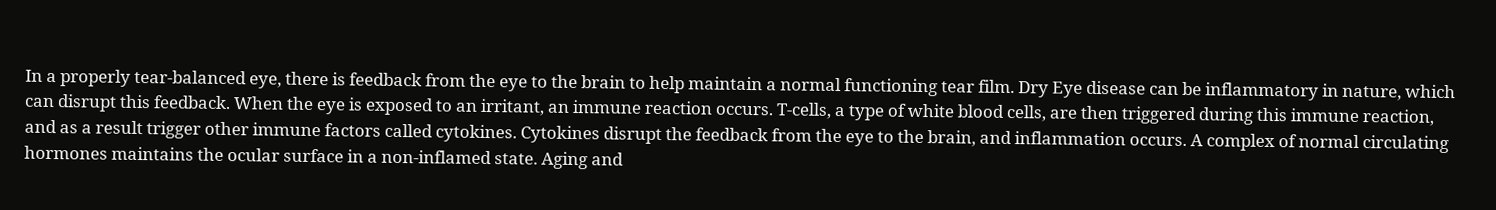In a properly tear-balanced eye, there is feedback from the eye to the brain to help maintain a normal functioning tear film. Dry Eye disease can be inflammatory in nature, which can disrupt this feedback. When the eye is exposed to an irritant, an immune reaction occurs. T-cells, a type of white blood cells, are then triggered during this immune reaction, and as a result trigger other immune factors called cytokines. Cytokines disrupt the feedback from the eye to the brain, and inflammation occurs. A complex of normal circulating hormones maintains the ocular surface in a non-inflamed state. Aging and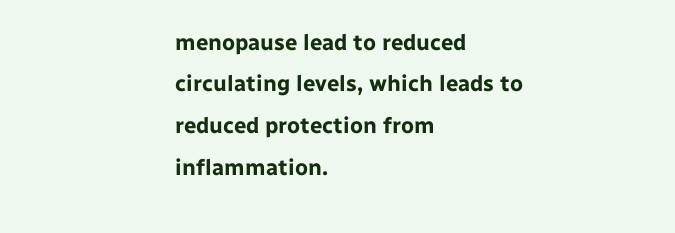menopause lead to reduced circulating levels, which leads to reduced protection from inflammation.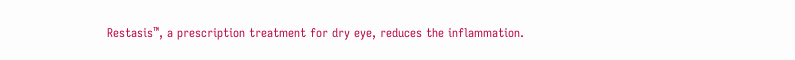Restasis™, a prescription treatment for dry eye, reduces the inflammation.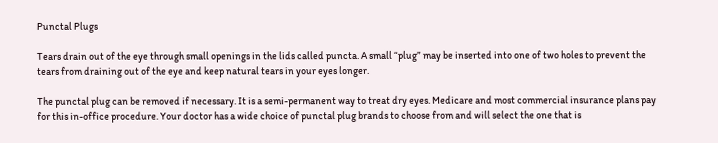Punctal Plugs

Tears drain out of the eye through small openings in the lids called puncta. A small “plug” may be inserted into one of two holes to prevent the tears from draining out of the eye and keep natural tears in your eyes longer.

The punctal plug can be removed if necessary. It is a semi-permanent way to treat dry eyes. Medicare and most commercial insurance plans pay for this in-office procedure. Your doctor has a wide choice of punctal plug brands to choose from and will select the one that is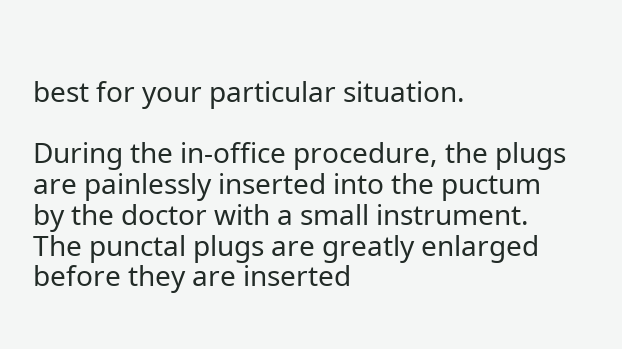best for your particular situation.

During the in-office procedure, the plugs are painlessly inserted into the puctum by the doctor with a small instrument. The punctal plugs are greatly enlarged before they are inserted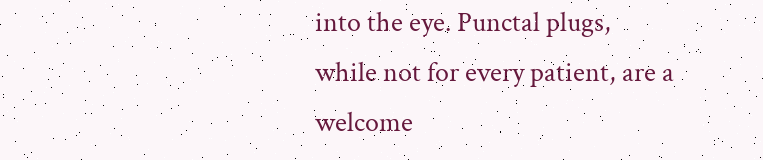into the eye. Punctal plugs, while not for every patient, are a welcome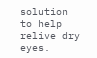solution to help relive dry eyes.